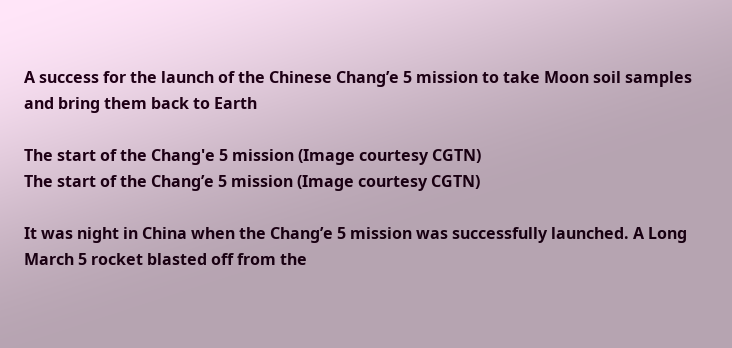A success for the launch of the Chinese Chang’e 5 mission to take Moon soil samples and bring them back to Earth

The start of the Chang'e 5 mission (Image courtesy CGTN)
The start of the Chang’e 5 mission (Image courtesy CGTN)

It was night in China when the Chang’e 5 mission was successfully launched. A Long March 5 rocket blasted off from the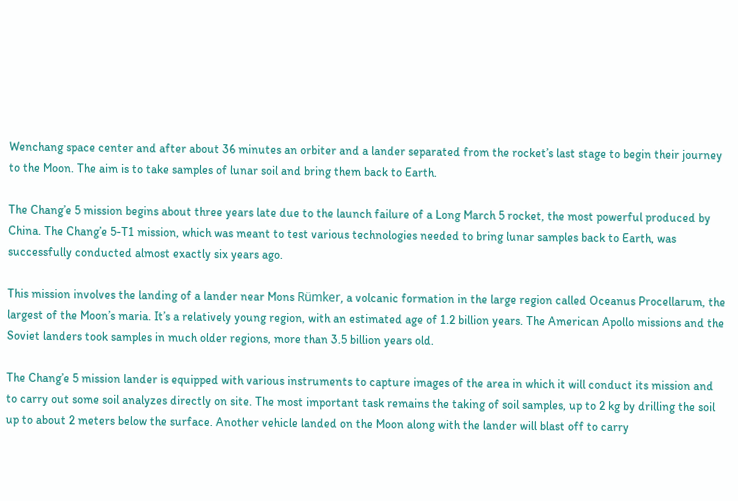Wenchang space center and after about 36 minutes an orbiter and a lander separated from the rocket’s last stage to begin their journey to the Moon. The aim is to take samples of lunar soil and bring them back to Earth.

The Chang’e 5 mission begins about three years late due to the launch failure of a Long March 5 rocket, the most powerful produced by China. The Chang’e 5-T1 mission, which was meant to test various technologies needed to bring lunar samples back to Earth, was successfully conducted almost exactly six years ago.

This mission involves the landing of a lander near Mons Rümker, a volcanic formation in the large region called Oceanus Procellarum, the largest of the Moon’s maria. It’s a relatively young region, with an estimated age of 1.2 billion years. The American Apollo missions and the Soviet landers took samples in much older regions, more than 3.5 billion years old.

The Chang’e 5 mission lander is equipped with various instruments to capture images of the area in which it will conduct its mission and to carry out some soil analyzes directly on site. The most important task remains the taking of soil samples, up to 2 kg by drilling the soil up to about 2 meters below the surface. Another vehicle landed on the Moon along with the lander will blast off to carry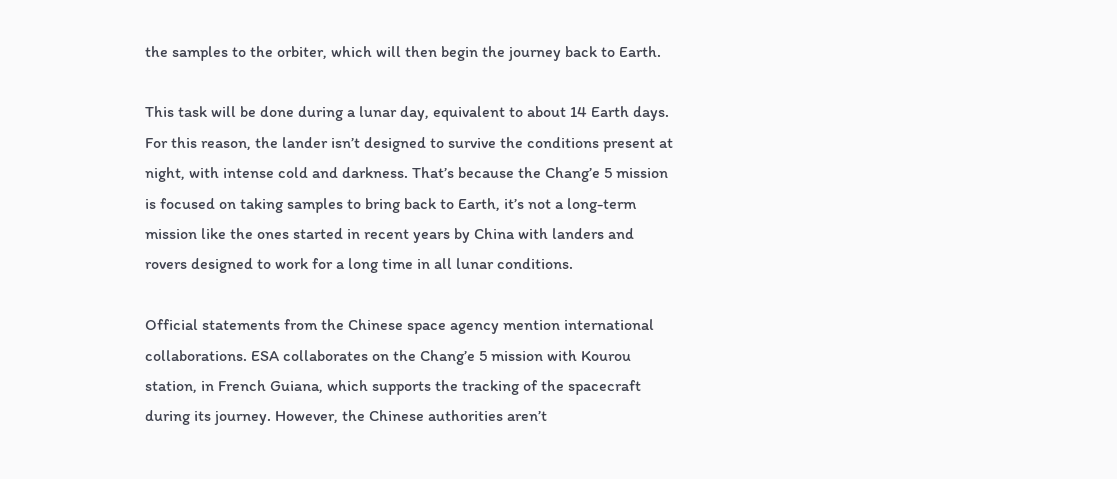the samples to the orbiter, which will then begin the journey back to Earth.

This task will be done during a lunar day, equivalent to about 14 Earth days. For this reason, the lander isn’t designed to survive the conditions present at night, with intense cold and darkness. That’s because the Chang’e 5 mission is focused on taking samples to bring back to Earth, it’s not a long-term mission like the ones started in recent years by China with landers and rovers designed to work for a long time in all lunar conditions.

Official statements from the Chinese space agency mention international collaborations. ESA collaborates on the Chang’e 5 mission with Kourou station, in French Guiana, which supports the tracking of the spacecraft during its journey. However, the Chinese authorities aren’t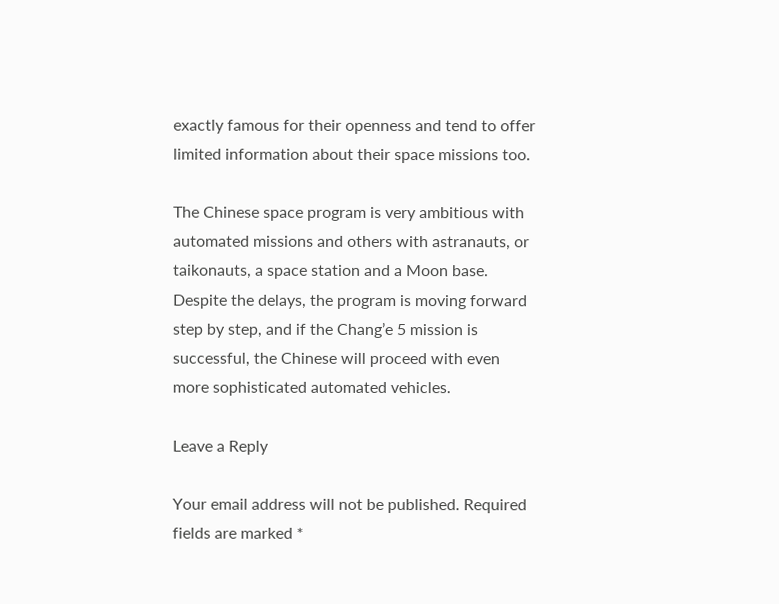exactly famous for their openness and tend to offer limited information about their space missions too.

The Chinese space program is very ambitious with automated missions and others with astranauts, or taikonauts, a space station and a Moon base. Despite the delays, the program is moving forward step by step, and if the Chang’e 5 mission is successful, the Chinese will proceed with even more sophisticated automated vehicles.

Leave a Reply

Your email address will not be published. Required fields are marked *